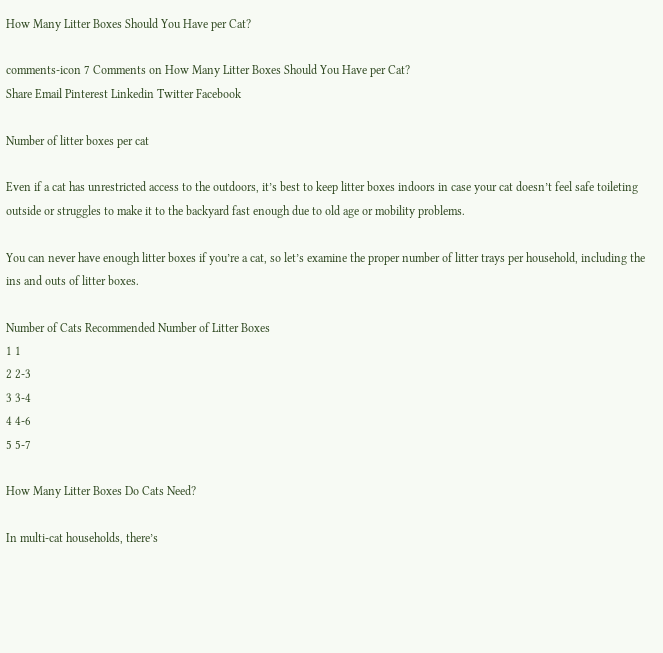How Many Litter Boxes Should You Have per Cat?

comments-icon 7 Comments on How Many Litter Boxes Should You Have per Cat?
Share Email Pinterest Linkedin Twitter Facebook

Number of litter boxes per cat

Even if a cat has unrestricted access to the outdoors, it’s best to keep litter boxes indoors in case your cat doesn’t feel safe toileting outside or struggles to make it to the backyard fast enough due to old age or mobility problems.

You can never have enough litter boxes if you’re a cat, so let’s examine the proper number of litter trays per household, including the ins and outs of litter boxes.

Number of Cats Recommended Number of Litter Boxes
1 1
2 2-3
3 3-4
4 4-6
5 5-7

How Many Litter Boxes Do Cats Need?

In multi-cat households, there’s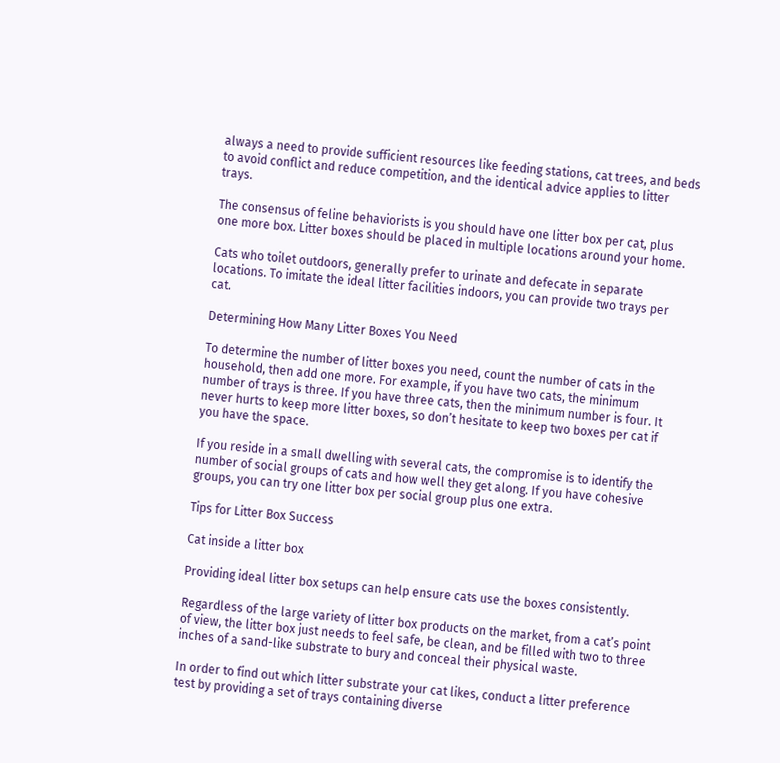always a need to provide sufficient resources like feeding stations, cat trees, and beds to avoid conflict and reduce competition, and the identical advice applies to litter trays.

The consensus of feline behaviorists is you should have one litter box per cat, plus one more box. Litter boxes should be placed in multiple locations around your home.

Cats who toilet outdoors, generally prefer to urinate and defecate in separate locations. To imitate the ideal litter facilities indoors, you can provide two trays per cat.

Determining How Many Litter Boxes You Need

To determine the number of litter boxes you need, count the number of cats in the household, then add one more. For example, if you have two cats, the minimum number of trays is three. If you have three cats, then the minimum number is four. It never hurts to keep more litter boxes, so don’t hesitate to keep two boxes per cat if you have the space.

If you reside in a small dwelling with several cats, the compromise is to identify the number of social groups of cats and how well they get along. If you have cohesive groups, you can try one litter box per social group plus one extra.

Tips for Litter Box Success

Cat inside a litter box

Providing ideal litter box setups can help ensure cats use the boxes consistently.

Regardless of the large variety of litter box products on the market, from a cat’s point of view, the litter box just needs to feel safe, be clean, and be filled with two to three inches of a sand-like substrate to bury and conceal their physical waste.

In order to find out which litter substrate your cat likes, conduct a litter preference test by providing a set of trays containing diverse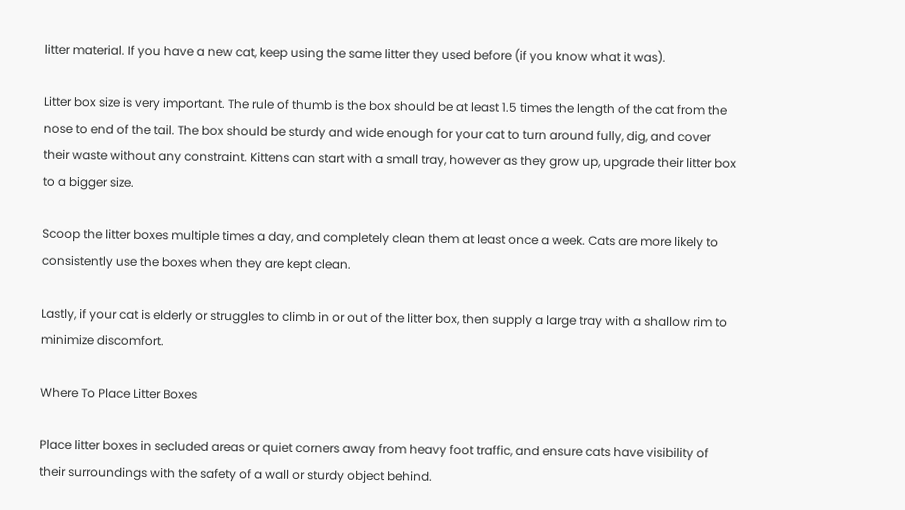litter material. If you have a new cat, keep using the same litter they used before (if you know what it was).

Litter box size is very important. The rule of thumb is the box should be at least 1.5 times the length of the cat from the nose to end of the tail. The box should be sturdy and wide enough for your cat to turn around fully, dig, and cover their waste without any constraint. Kittens can start with a small tray, however as they grow up, upgrade their litter box to a bigger size.

Scoop the litter boxes multiple times a day, and completely clean them at least once a week. Cats are more likely to consistently use the boxes when they are kept clean.

Lastly, if your cat is elderly or struggles to climb in or out of the litter box, then supply a large tray with a shallow rim to minimize discomfort.

Where To Place Litter Boxes

Place litter boxes in secluded areas or quiet corners away from heavy foot traffic, and ensure cats have visibility of their surroundings with the safety of a wall or sturdy object behind.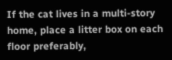If the cat lives in a multi-story home, place a litter box on each floor preferably,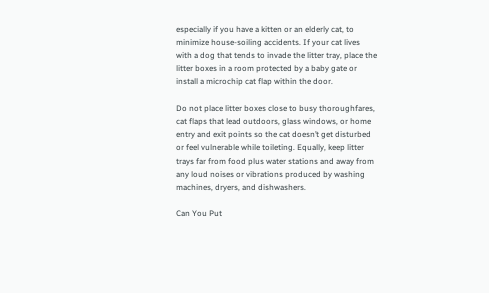especially if you have a kitten or an elderly cat, to minimize house-soiling accidents. If your cat lives with a dog that tends to invade the litter tray, place the litter boxes in a room protected by a baby gate or install a microchip cat flap within the door.

Do not place litter boxes close to busy thoroughfares, cat flaps that lead outdoors, glass windows, or home entry and exit points so the cat doesn’t get disturbed or feel vulnerable while toileting. Equally, keep litter trays far from food plus water stations and away from any loud noises or vibrations produced by washing machines, dryers, and dishwashers.

Can You Put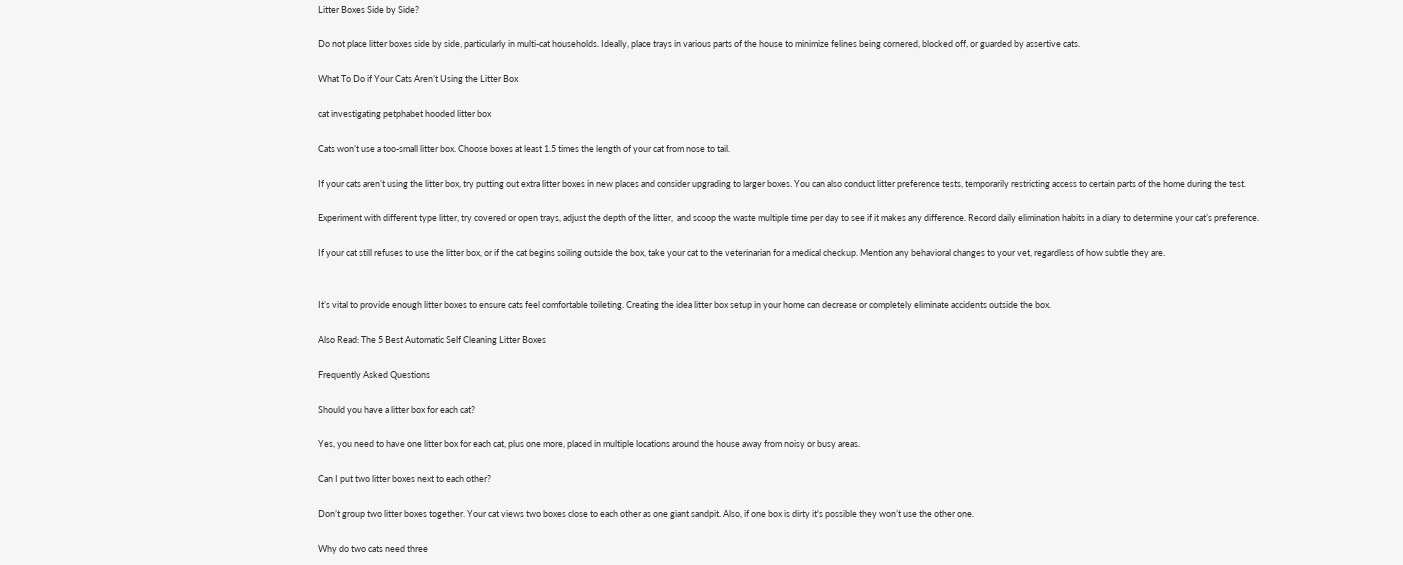Litter Boxes Side by Side?

Do not place litter boxes side by side, particularly in multi-cat households. Ideally, place trays in various parts of the house to minimize felines being cornered, blocked off, or guarded by assertive cats.

What To Do if Your Cats Aren’t Using the Litter Box

cat investigating petphabet hooded litter box

Cats won’t use a too-small litter box. Choose boxes at least 1.5 times the length of your cat from nose to tail.

If your cats aren’t using the litter box, try putting out extra litter boxes in new places and consider upgrading to larger boxes. You can also conduct litter preference tests, temporarily restricting access to certain parts of the home during the test.

Experiment with different type litter, try covered or open trays, adjust the depth of the litter,  and scoop the waste multiple time per day to see if it makes any difference. Record daily elimination habits in a diary to determine your cat’s preference.

If your cat still refuses to use the litter box, or if the cat begins soiling outside the box, take your cat to the veterinarian for a medical checkup. Mention any behavioral changes to your vet, regardless of how subtle they are.


It’s vital to provide enough litter boxes to ensure cats feel comfortable toileting. Creating the idea litter box setup in your home can decrease or completely eliminate accidents outside the box.

Also Read: The 5 Best Automatic Self Cleaning Litter Boxes

Frequently Asked Questions

Should you have a litter box for each cat?

Yes, you need to have one litter box for each cat, plus one more, placed in multiple locations around the house away from noisy or busy areas.

Can I put two litter boxes next to each other?

Don’t group two litter boxes together. Your cat views two boxes close to each other as one giant sandpit. Also, if one box is dirty it's possible they won’t use the other one.

Why do two cats need three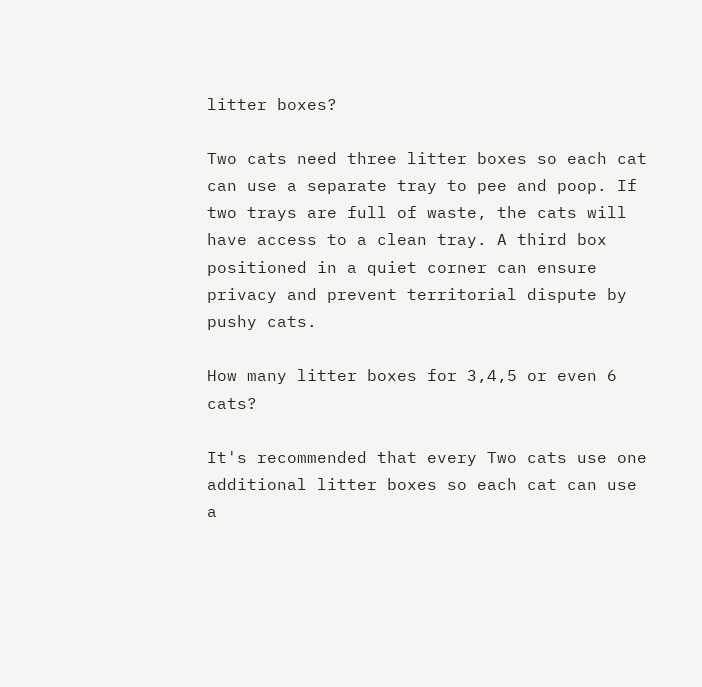litter boxes?

Two cats need three litter boxes so each cat can use a separate tray to pee and poop. If two trays are full of waste, the cats will have access to a clean tray. A third box positioned in a quiet corner can ensure privacy and prevent territorial dispute by pushy cats.

How many litter boxes for 3,4,5 or even 6 cats?

It's recommended that every Two cats use one additional litter boxes so each cat can use a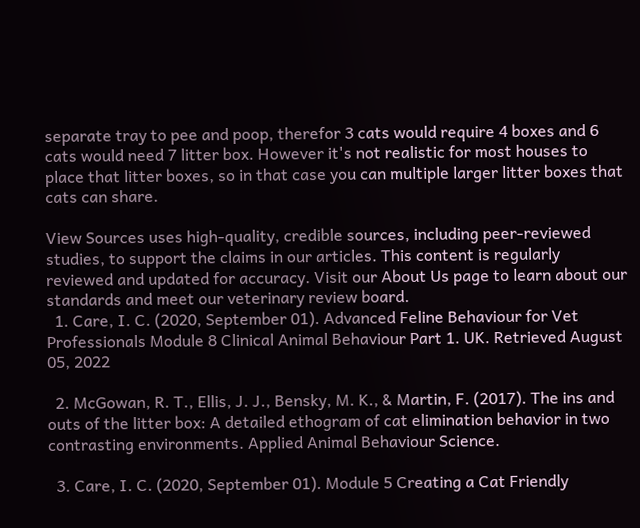separate tray to pee and poop, therefor 3 cats would require 4 boxes and 6 cats would need 7 litter box. However it's not realistic for most houses to place that litter boxes, so in that case you can multiple larger litter boxes that cats can share.

View Sources uses high-quality, credible sources, including peer-reviewed studies, to support the claims in our articles. This content is regularly reviewed and updated for accuracy. Visit our About Us page to learn about our standards and meet our veterinary review board.
  1. Care, I. C. (2020, September 01). Advanced Feline Behaviour for Vet Professionals Module 8 Clinical Animal Behaviour Part 1. UK. Retrieved August 05, 2022

  2. McGowan, R. T., Ellis, J. J., Bensky, M. K., & Martin, F. (2017). The ins and outs of the litter box: A detailed ethogram of cat elimination behavior in two contrasting environments. Applied Animal Behaviour Science.

  3. Care, I. C. (2020, September 01). Module 5 Creating a Cat Friendly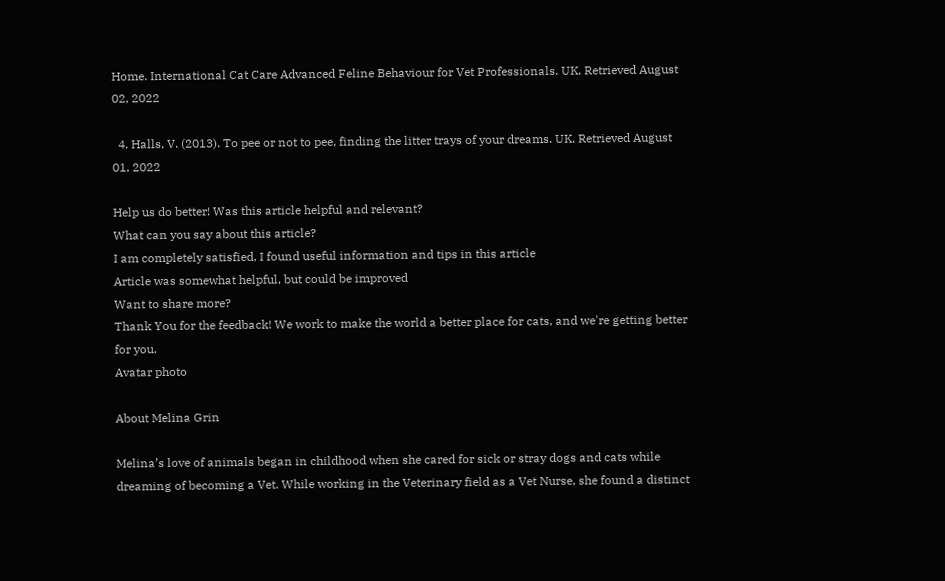Home. International Cat Care Advanced Feline Behaviour for Vet Professionals. UK. Retrieved August 02, 2022

  4. Halls, V. (2013). To pee or not to pee, finding the litter trays of your dreams. UK. Retrieved August 01, 2022

Help us do better! Was this article helpful and relevant?
What can you say about this article?
I am completely satisfied, I found useful information and tips in this article
Article was somewhat helpful, but could be improved
Want to share more?
Thank You for the feedback! We work to make the world a better place for cats, and we're getting better for you.
Avatar photo

About Melina Grin

Melina’s love of animals began in childhood when she cared for sick or stray dogs and cats while dreaming of becoming a Vet. While working in the Veterinary field as a Vet Nurse, she found a distinct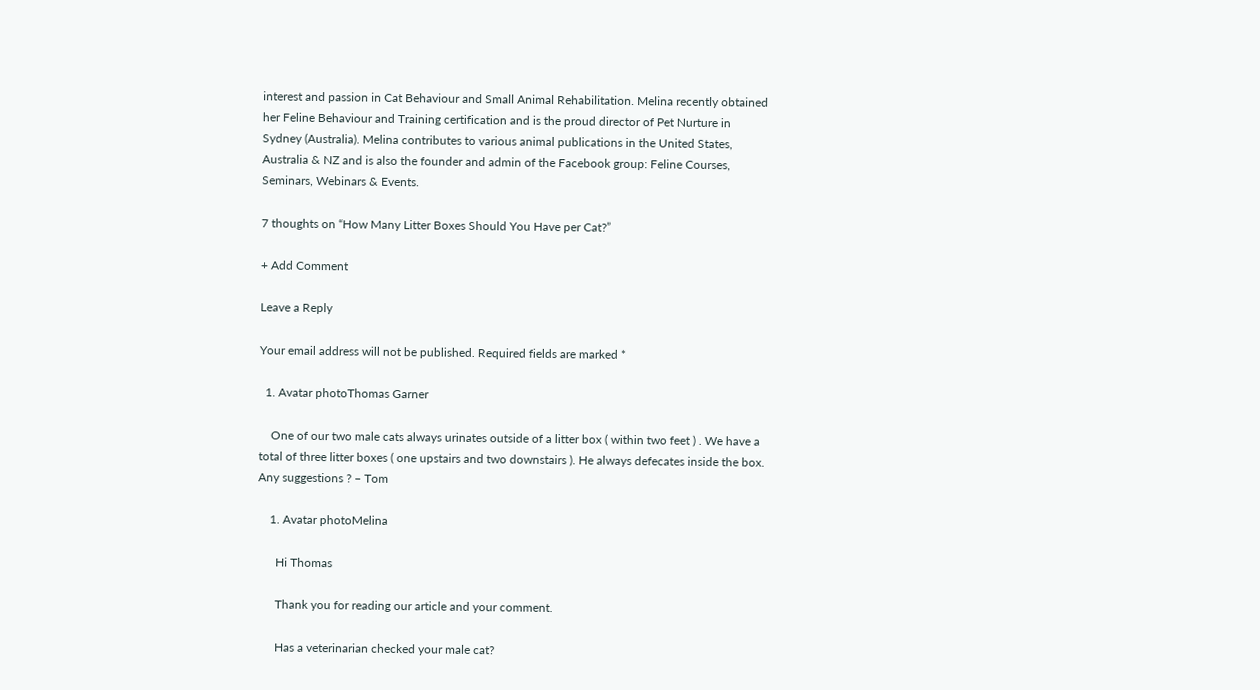interest and passion in Cat Behaviour and Small Animal Rehabilitation. Melina recently obtained her Feline Behaviour and Training certification and is the proud director of Pet Nurture in Sydney (Australia). Melina contributes to various animal publications in the United States, Australia & NZ and is also the founder and admin of the Facebook group: Feline Courses, Seminars, Webinars & Events.

7 thoughts on “How Many Litter Boxes Should You Have per Cat?”

+ Add Comment

Leave a Reply

Your email address will not be published. Required fields are marked *

  1. Avatar photoThomas Garner

    One of our two male cats always urinates outside of a litter box ( within two feet ) . We have a total of three litter boxes ( one upstairs and two downstairs ). He always defecates inside the box. Any suggestions ? – Tom

    1. Avatar photoMelina

      Hi Thomas

      Thank you for reading our article and your comment.

      Has a veterinarian checked your male cat?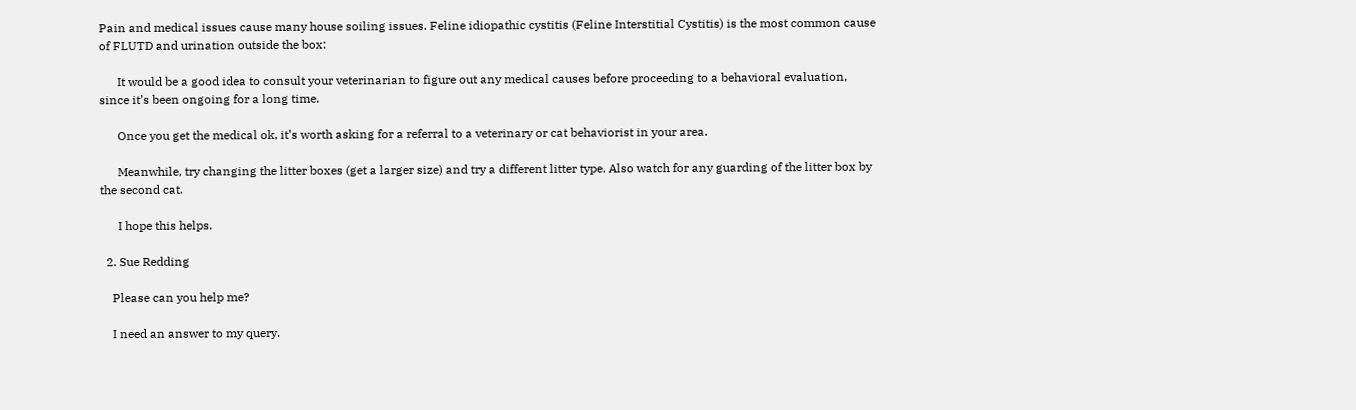Pain and medical issues cause many house soiling issues. Feline idiopathic cystitis (Feline Interstitial Cystitis) is the most common cause of FLUTD and urination outside the box:

      It would be a good idea to consult your veterinarian to figure out any medical causes before proceeding to a behavioral evaluation, since it’s been ongoing for a long time.

      Once you get the medical ok, it’s worth asking for a referral to a veterinary or cat behaviorist in your area.

      Meanwhile, try changing the litter boxes (get a larger size) and try a different litter type. Also watch for any guarding of the litter box by the second cat.

      I hope this helps.

  2. Sue Redding

    Please can you help me?

    I need an answer to my query.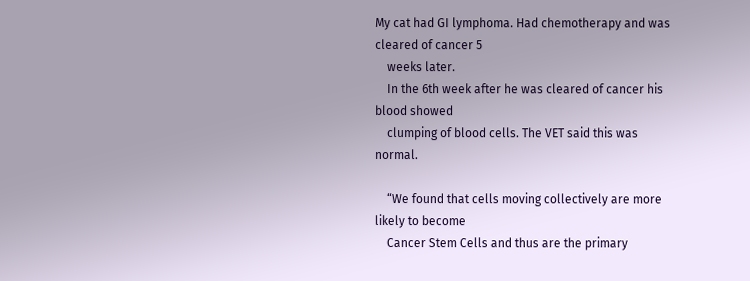My cat had GI lymphoma. Had chemotherapy and was cleared of cancer 5
    weeks later.
    In the 6th week after he was cleared of cancer his blood showed
    clumping of blood cells. The VET said this was normal.

    “We found that cells moving collectively are more likely to become
    Cancer Stem Cells and thus are the primary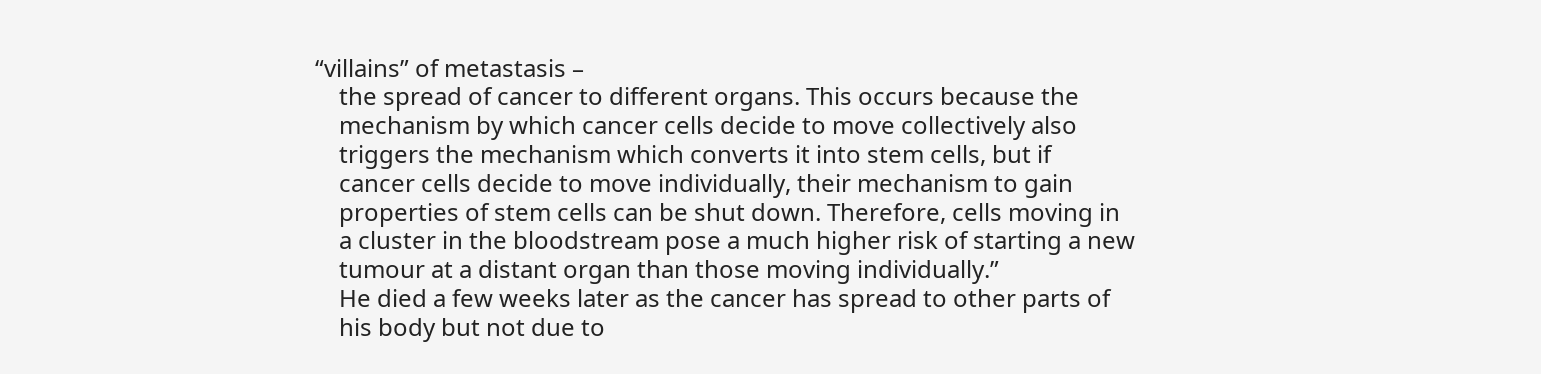“villains” of metastasis –
    the spread of cancer to different organs. This occurs because the
    mechanism by which cancer cells decide to move collectively also
    triggers the mechanism which converts it into stem cells, but if
    cancer cells decide to move individually, their mechanism to gain
    properties of stem cells can be shut down. Therefore, cells moving in
    a cluster in the bloodstream pose a much higher risk of starting a new
    tumour at a distant organ than those moving individually.”
    He died a few weeks later as the cancer has spread to other parts of
    his body but not due to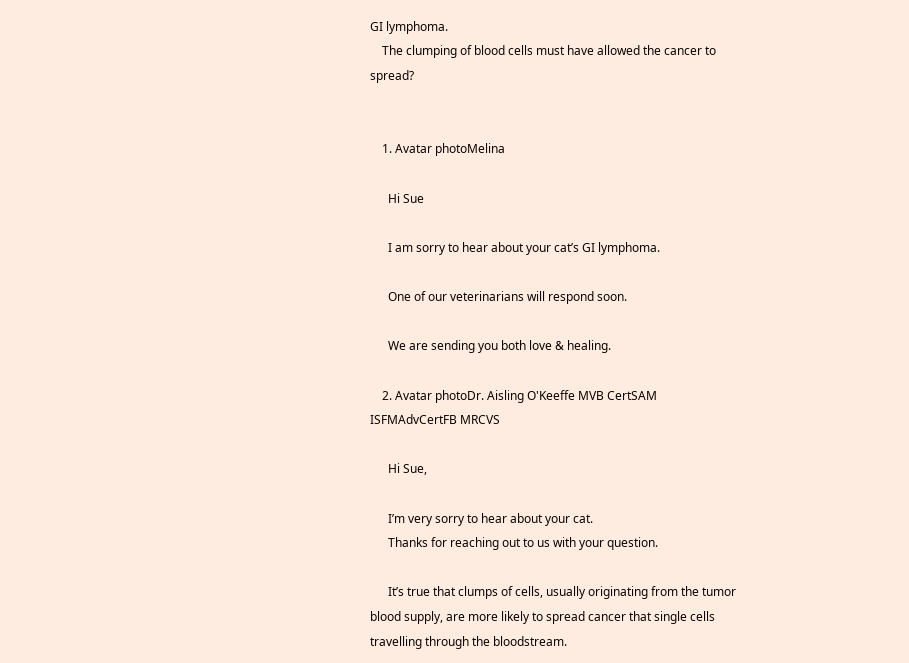GI lymphoma.
    The clumping of blood cells must have allowed the cancer to spread?


    1. Avatar photoMelina

      Hi Sue

      I am sorry to hear about your cat’s GI lymphoma.

      One of our veterinarians will respond soon.

      We are sending you both love & healing.

    2. Avatar photoDr. Aisling O'Keeffe MVB CertSAM ISFMAdvCertFB MRCVS

      Hi Sue,

      I’m very sorry to hear about your cat.
      Thanks for reaching out to us with your question.

      It’s true that clumps of cells, usually originating from the tumor blood supply, are more likely to spread cancer that single cells travelling through the bloodstream.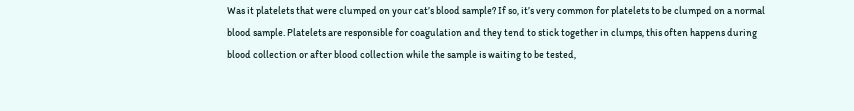Was it platelets that were clumped on your cat’s blood sample? If so, it’s very common for platelets to be clumped on a normal blood sample. Platelets are responsible for coagulation and they tend to stick together in clumps, this often happens during blood collection or after blood collection while the sample is waiting to be tested,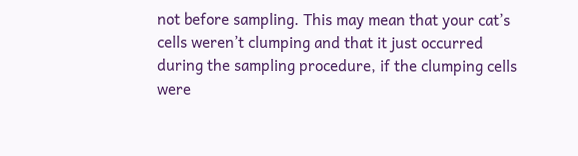not before sampling. This may mean that your cat’s cells weren’t clumping and that it just occurred during the sampling procedure, if the clumping cells were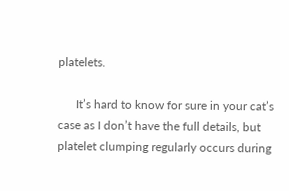platelets.

      It’s hard to know for sure in your cat’s case as I don’t have the full details, but platelet clumping regularly occurs during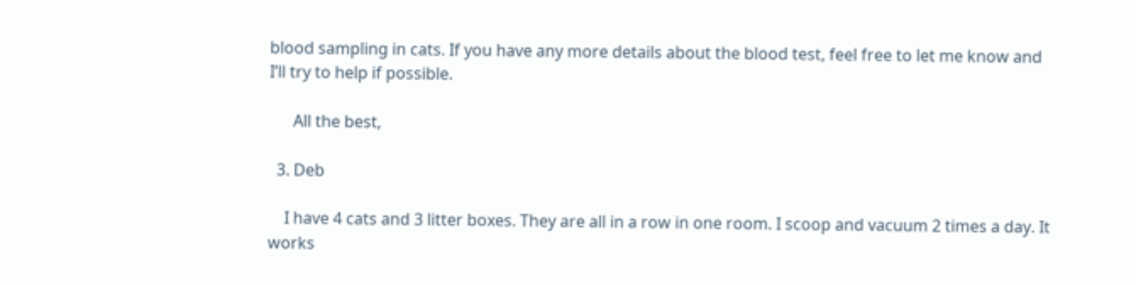blood sampling in cats. If you have any more details about the blood test, feel free to let me know and I’ll try to help if possible.

      All the best,

  3. Deb

    I have 4 cats and 3 litter boxes. They are all in a row in one room. I scoop and vacuum 2 times a day. It works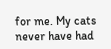for me. My cats never have had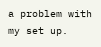a problem with my set up.